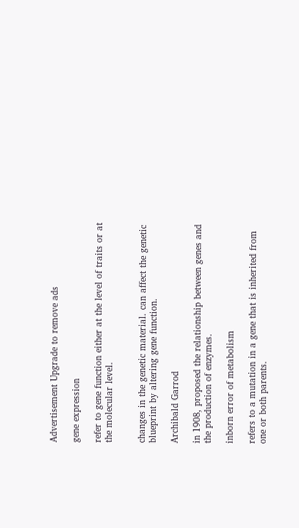Advertisement Upgrade to remove ads

gene expression

refer to gene function either at the level of traits or at the molecular level.


changes in the genetic material. can affect the genetic blueprint by altering gene function.

Archibald Garrod

in 1908, proposed the relationship between genes and the production of enzymes.

inborn error of metabolism

refers to a mutation in a gene that is inherited from one or both parents.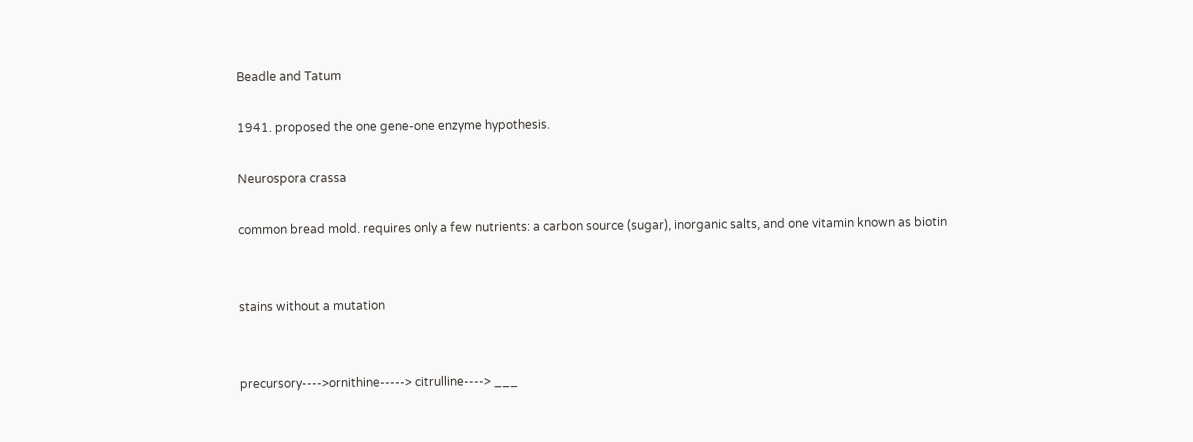Beadle and Tatum

1941. proposed the one gene-one enzyme hypothesis.

Neurospora crassa

common bread mold. requires only a few nutrients: a carbon source (sugar), inorganic salts, and one vitamin known as biotin


stains without a mutation


precursory---->ornithine-----> citrulline----> ___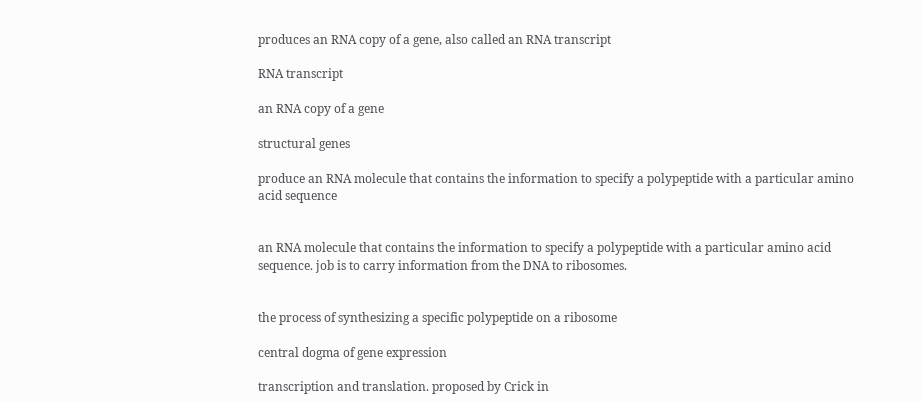produces an RNA copy of a gene, also called an RNA transcript

RNA transcript

an RNA copy of a gene

structural genes

produce an RNA molecule that contains the information to specify a polypeptide with a particular amino acid sequence


an RNA molecule that contains the information to specify a polypeptide with a particular amino acid sequence. job is to carry information from the DNA to ribosomes.


the process of synthesizing a specific polypeptide on a ribosome

central dogma of gene expression

transcription and translation. proposed by Crick in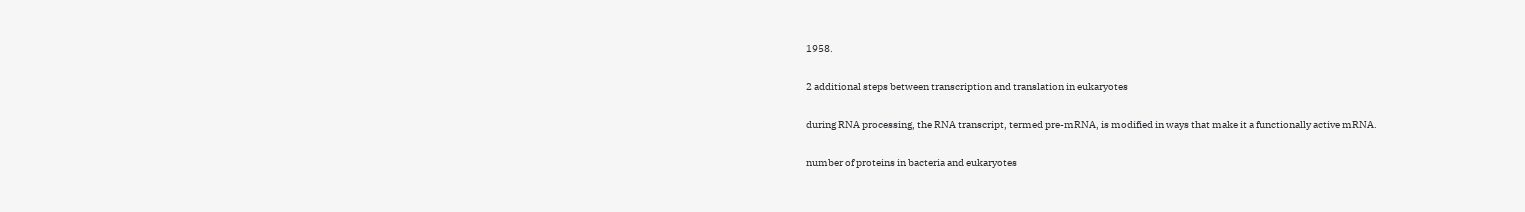1958.

2 additional steps between transcription and translation in eukaryotes

during RNA processing, the RNA transcript, termed pre-mRNA, is modified in ways that make it a functionally active mRNA.

number of proteins in bacteria and eukaryotes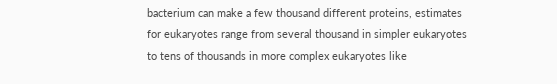bacterium can make a few thousand different proteins, estimates for eukaryotes range from several thousand in simpler eukaryotes to tens of thousands in more complex eukaryotes like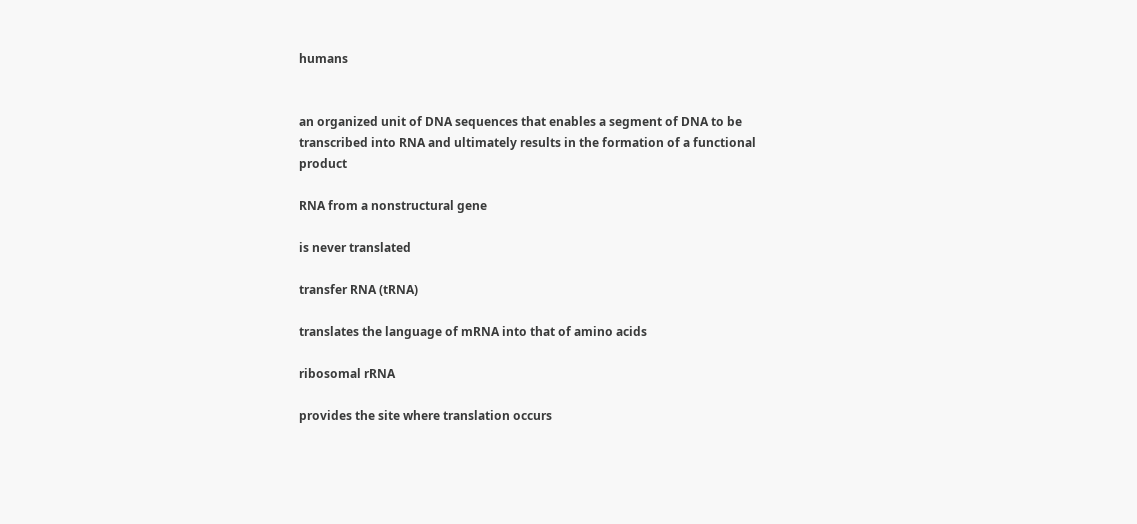humans


an organized unit of DNA sequences that enables a segment of DNA to be transcribed into RNA and ultimately results in the formation of a functional product

RNA from a nonstructural gene

is never translated

transfer RNA (tRNA)

translates the language of mRNA into that of amino acids

ribosomal rRNA

provides the site where translation occurs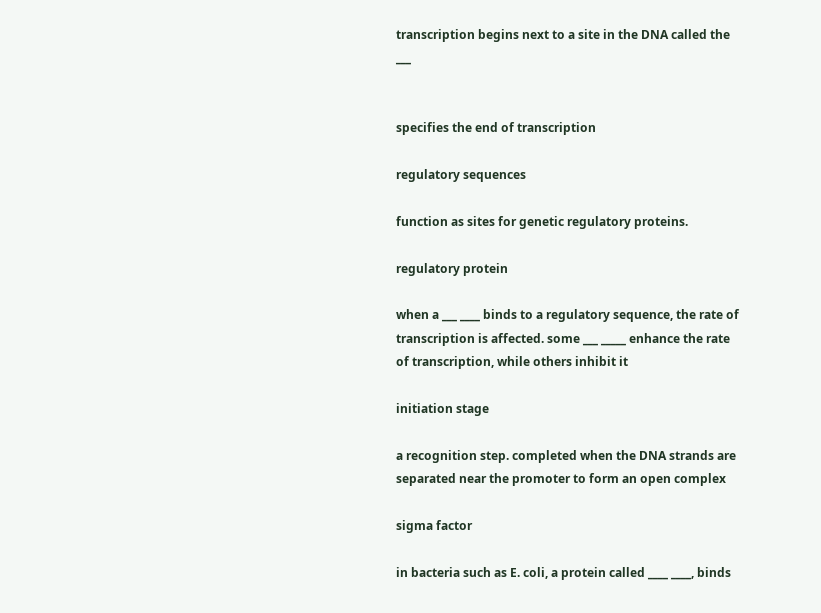transcription begins next to a site in the DNA called the ___


specifies the end of transcription

regulatory sequences

function as sites for genetic regulatory proteins.

regulatory protein

when a ___ ____ binds to a regulatory sequence, the rate of transcription is affected. some ___ _____ enhance the rate of transcription, while others inhibit it

initiation stage

a recognition step. completed when the DNA strands are separated near the promoter to form an open complex

sigma factor

in bacteria such as E. coli, a protein called ____ ____, binds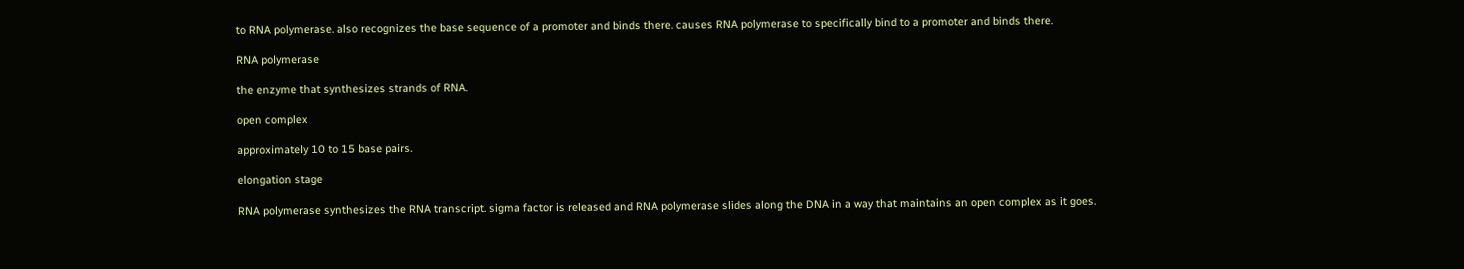to RNA polymerase. also recognizes the base sequence of a promoter and binds there. causes RNA polymerase to specifically bind to a promoter and binds there.

RNA polymerase

the enzyme that synthesizes strands of RNA.

open complex

approximately 10 to 15 base pairs.

elongation stage

RNA polymerase synthesizes the RNA transcript. sigma factor is released and RNA polymerase slides along the DNA in a way that maintains an open complex as it goes.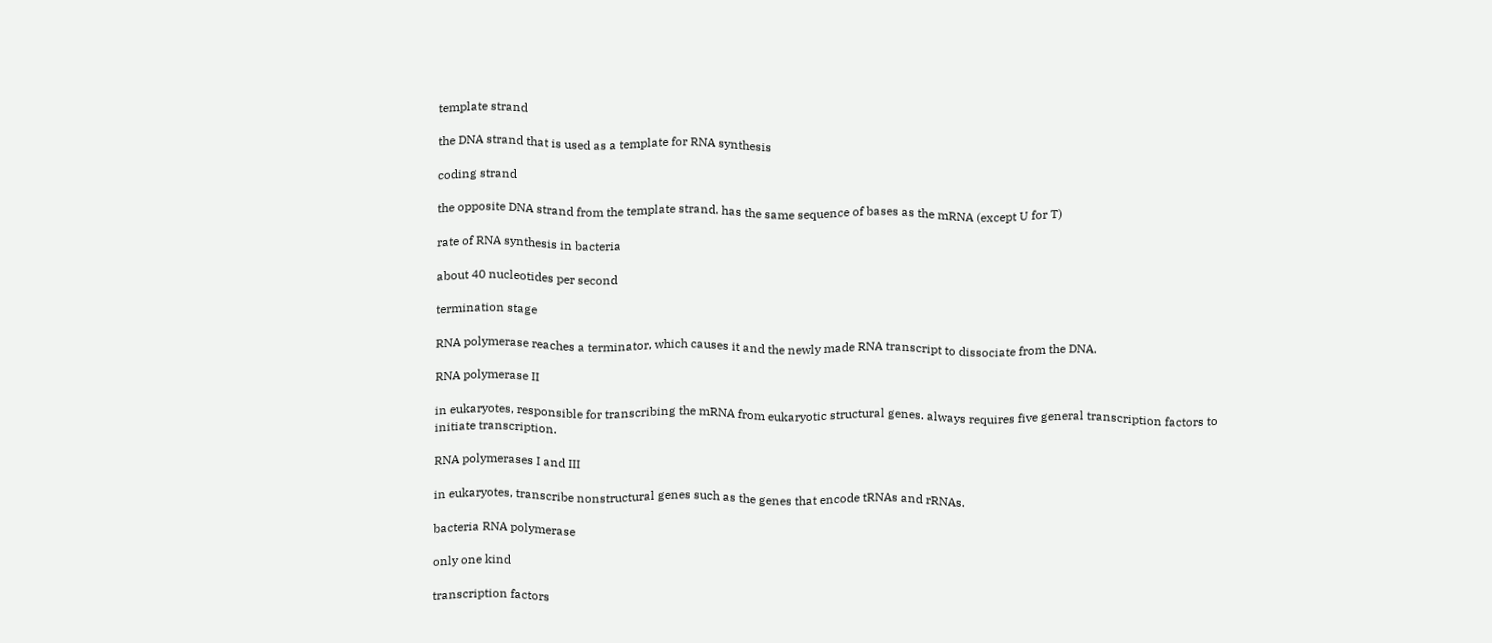template strand

the DNA strand that is used as a template for RNA synthesis

coding strand

the opposite DNA strand from the template strand. has the same sequence of bases as the mRNA (except U for T)

rate of RNA synthesis in bacteria

about 40 nucleotides per second

termination stage

RNA polymerase reaches a terminator, which causes it and the newly made RNA transcript to dissociate from the DNA.

RNA polymerase II

in eukaryotes, responsible for transcribing the mRNA from eukaryotic structural genes. always requires five general transcription factors to initiate transcription.

RNA polymerases I and III

in eukaryotes, transcribe nonstructural genes such as the genes that encode tRNAs and rRNAs.

bacteria RNA polymerase

only one kind

transcription factors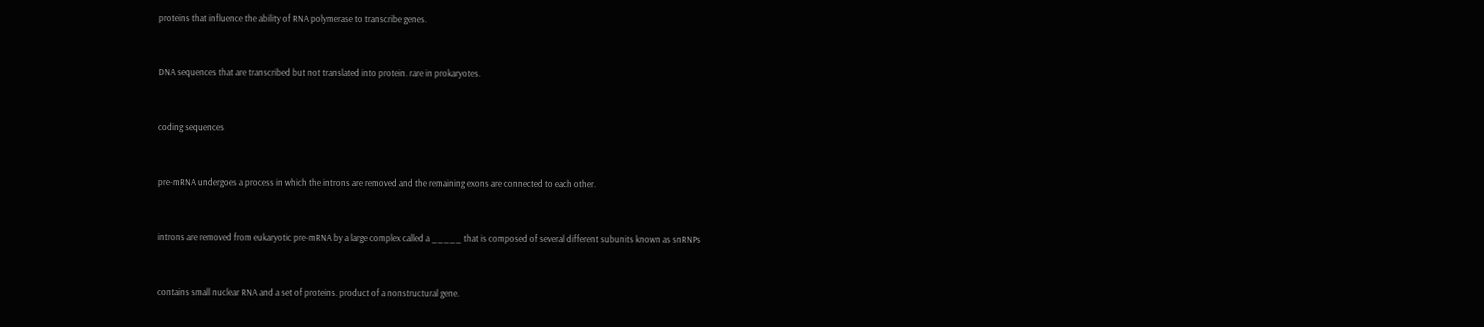proteins that influence the ability of RNA polymerase to transcribe genes.


DNA sequences that are transcribed but not translated into protein. rare in prokaryotes.


coding sequences


pre-mRNA undergoes a process in which the introns are removed and the remaining exons are connected to each other.


introns are removed from eukaryotic pre-mRNA by a large complex called a _____ that is composed of several different subunits known as snRNPs


contains small nuclear RNA and a set of proteins. product of a nonstructural gene.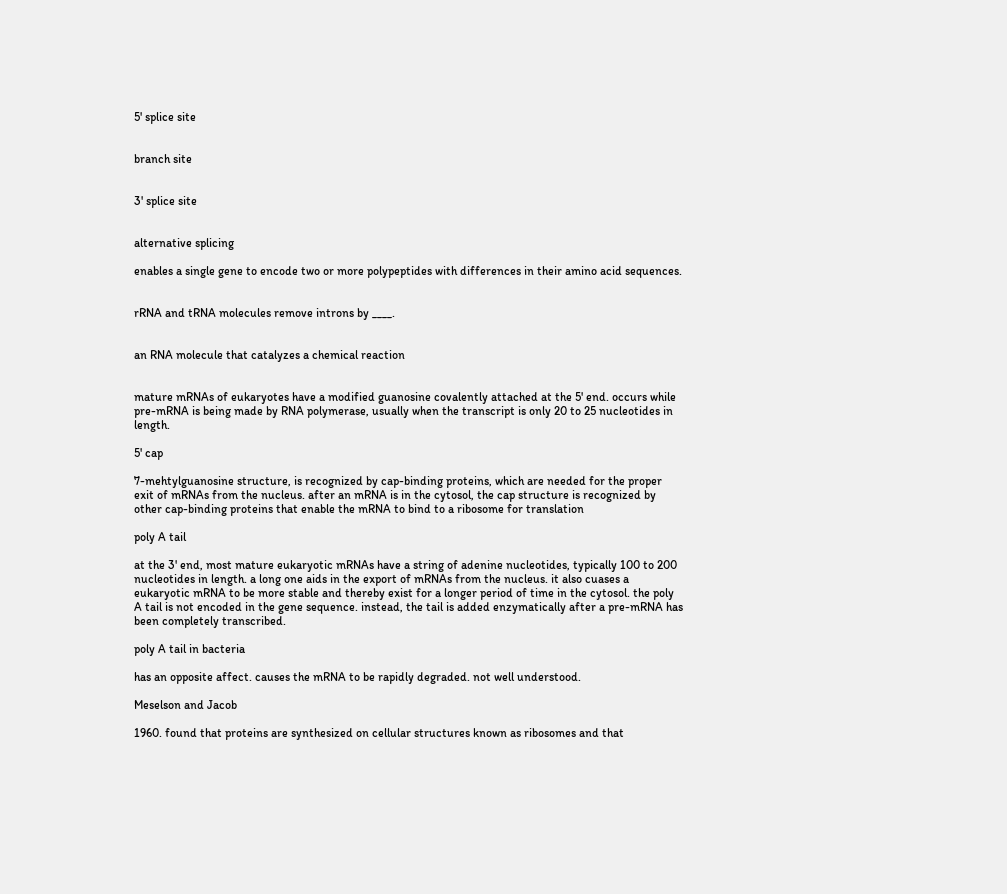5' splice site


branch site


3' splice site


alternative splicing

enables a single gene to encode two or more polypeptides with differences in their amino acid sequences.


rRNA and tRNA molecules remove introns by ____.


an RNA molecule that catalyzes a chemical reaction


mature mRNAs of eukaryotes have a modified guanosine covalently attached at the 5' end. occurs while pre-mRNA is being made by RNA polymerase, usually when the transcript is only 20 to 25 nucleotides in length.

5' cap

7-mehtylguanosine structure, is recognized by cap-binding proteins, which are needed for the proper exit of mRNAs from the nucleus. after an mRNA is in the cytosol, the cap structure is recognized by other cap-binding proteins that enable the mRNA to bind to a ribosome for translation

poly A tail

at the 3' end, most mature eukaryotic mRNAs have a string of adenine nucleotides, typically 100 to 200 nucleotides in length. a long one aids in the export of mRNAs from the nucleus. it also cuases a eukaryotic mRNA to be more stable and thereby exist for a longer period of time in the cytosol. the poly A tail is not encoded in the gene sequence. instead, the tail is added enzymatically after a pre-mRNA has been completely transcribed.

poly A tail in bacteria

has an opposite affect. causes the mRNA to be rapidly degraded. not well understood.

Meselson and Jacob

1960. found that proteins are synthesized on cellular structures known as ribosomes and that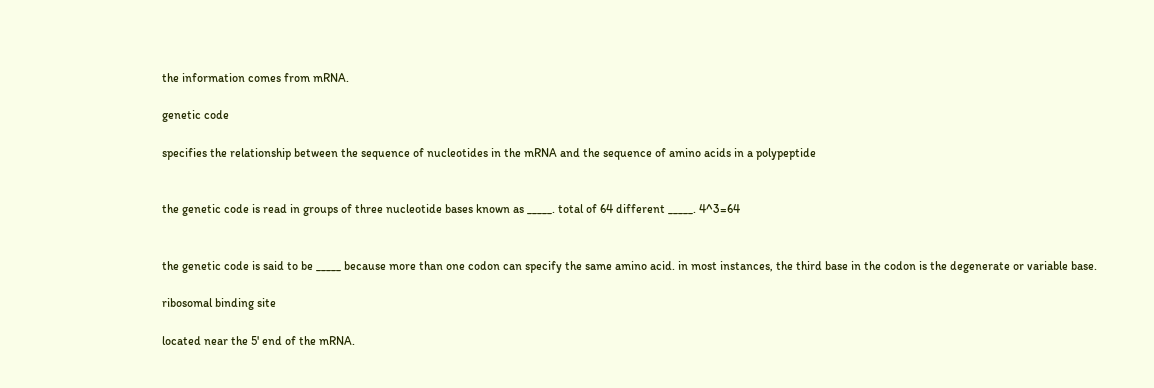the information comes from mRNA.

genetic code

specifies the relationship between the sequence of nucleotides in the mRNA and the sequence of amino acids in a polypeptide


the genetic code is read in groups of three nucleotide bases known as _____. total of 64 different _____. 4^3=64


the genetic code is said to be _____ because more than one codon can specify the same amino acid. in most instances, the third base in the codon is the degenerate or variable base.

ribosomal binding site

located near the 5' end of the mRNA.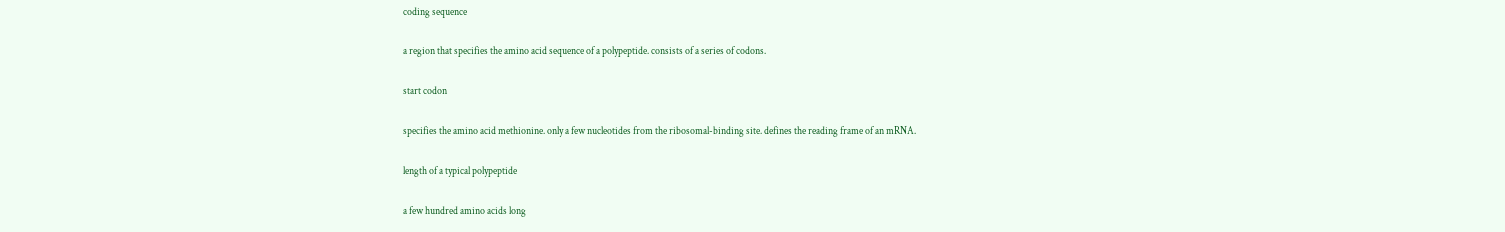coding sequence

a region that specifies the amino acid sequence of a polypeptide. consists of a series of codons.

start codon

specifies the amino acid methionine. only a few nucleotides from the ribosomal-binding site. defines the reading frame of an mRNA.

length of a typical polypeptide

a few hundred amino acids long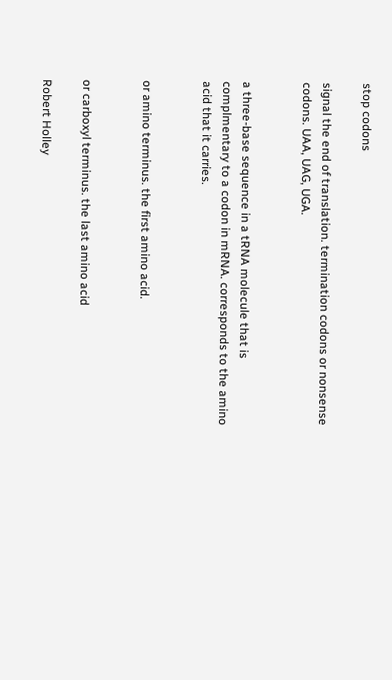stop codons

signal the end of translation. termination codons or nonsense codons. UAA, UAG, UGA.


a three-base sequence in a tRNA molecule that is complmentary to a codon in mRNA. corresponds to the amino acid that it carries.


or amino terminus. the first amino acid.


or carboxyl terminus. the last amino acid

Robert Holley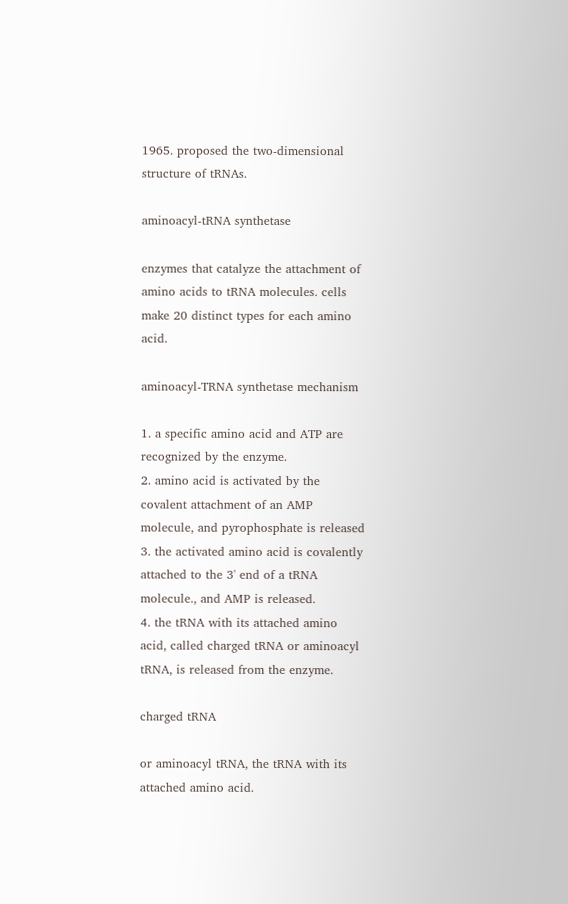1965. proposed the two-dimensional structure of tRNAs.

aminoacyl-tRNA synthetase

enzymes that catalyze the attachment of amino acids to tRNA molecules. cells make 20 distinct types for each amino acid.

aminoacyl-TRNA synthetase mechanism

1. a specific amino acid and ATP are recognized by the enzyme.
2. amino acid is activated by the covalent attachment of an AMP molecule, and pyrophosphate is released
3. the activated amino acid is covalently attached to the 3' end of a tRNA molecule., and AMP is released.
4. the tRNA with its attached amino acid, called charged tRNA or aminoacyl tRNA, is released from the enzyme.

charged tRNA

or aminoacyl tRNA, the tRNA with its attached amino acid.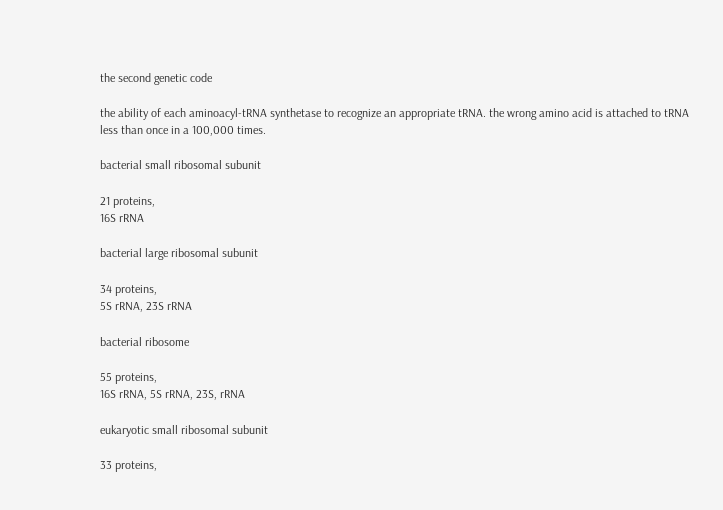the second genetic code

the ability of each aminoacyl-tRNA synthetase to recognize an appropriate tRNA. the wrong amino acid is attached to tRNA less than once in a 100,000 times.

bacterial small ribosomal subunit

21 proteins,
16S rRNA

bacterial large ribosomal subunit

34 proteins,
5S rRNA, 23S rRNA

bacterial ribosome

55 proteins,
16S rRNA, 5S rRNA, 23S, rRNA

eukaryotic small ribosomal subunit

33 proteins,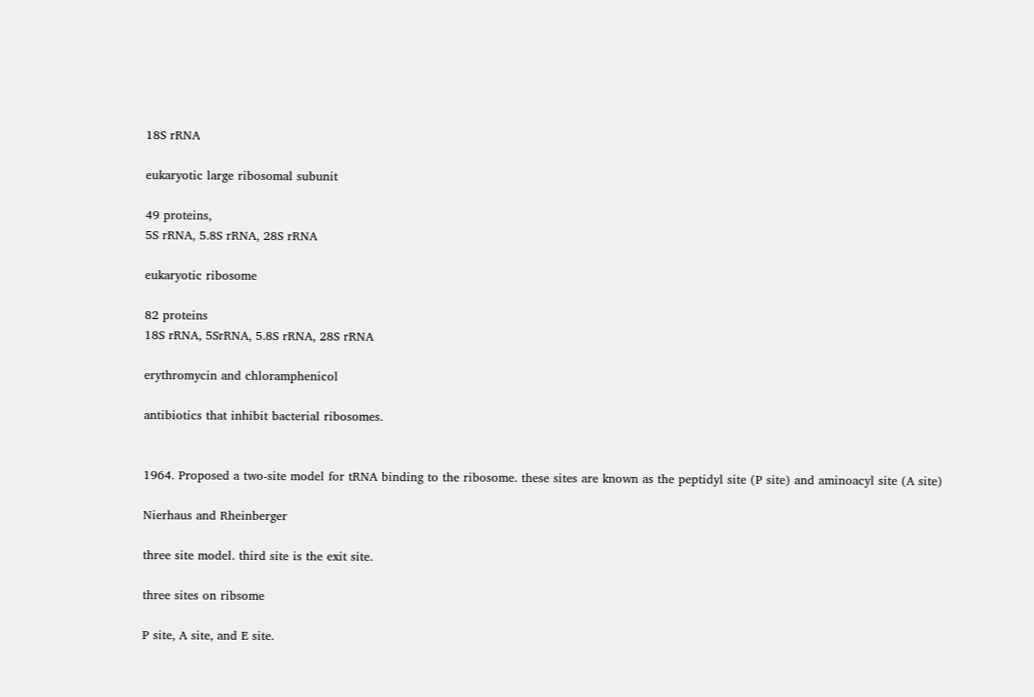18S rRNA

eukaryotic large ribosomal subunit

49 proteins,
5S rRNA, 5.8S rRNA, 28S rRNA

eukaryotic ribosome

82 proteins
18S rRNA, 5SrRNA, 5.8S rRNA, 28S rRNA

erythromycin and chloramphenicol

antibiotics that inhibit bacterial ribosomes.


1964. Proposed a two-site model for tRNA binding to the ribosome. these sites are known as the peptidyl site (P site) and aminoacyl site (A site)

Nierhaus and Rheinberger

three site model. third site is the exit site.

three sites on ribsome

P site, A site, and E site.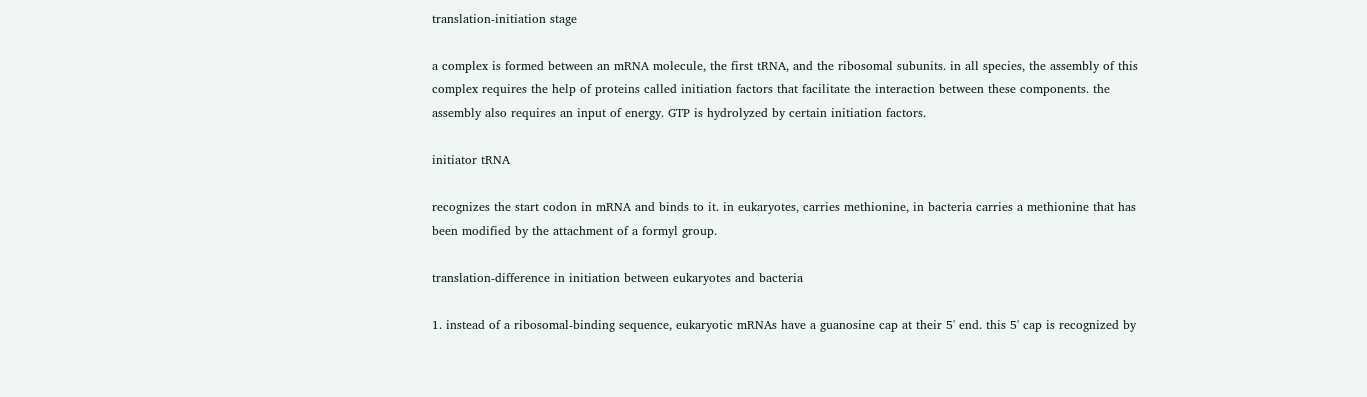translation-initiation stage

a complex is formed between an mRNA molecule, the first tRNA, and the ribosomal subunits. in all species, the assembly of this complex requires the help of proteins called initiation factors that facilitate the interaction between these components. the assembly also requires an input of energy. GTP is hydrolyzed by certain initiation factors.

initiator tRNA

recognizes the start codon in mRNA and binds to it. in eukaryotes, carries methionine, in bacteria carries a methionine that has been modified by the attachment of a formyl group.

translation-difference in initiation between eukaryotes and bacteria

1. instead of a ribosomal-binding sequence, eukaryotic mRNAs have a guanosine cap at their 5' end. this 5' cap is recognized by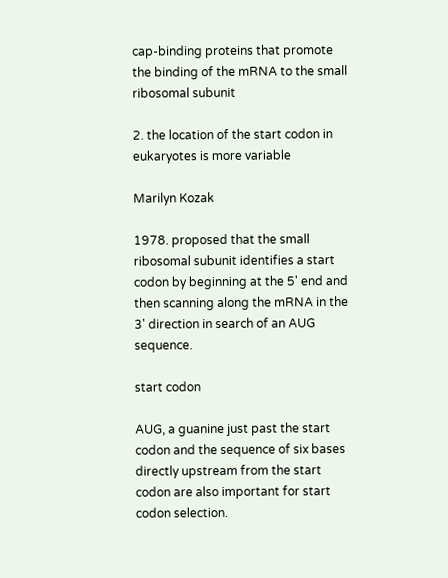cap-binding proteins that promote the binding of the mRNA to the small ribosomal subunit

2. the location of the start codon in eukaryotes is more variable

Marilyn Kozak

1978. proposed that the small ribosomal subunit identifies a start codon by beginning at the 5' end and then scanning along the mRNA in the 3' direction in search of an AUG sequence.

start codon

AUG, a guanine just past the start codon and the sequence of six bases directly upstream from the start codon are also important for start codon selection.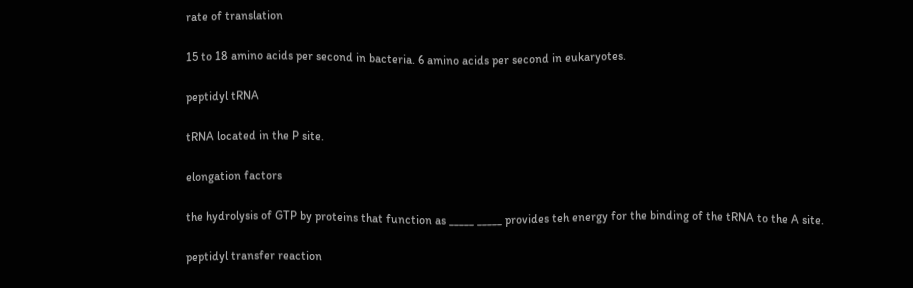rate of translation

15 to 18 amino acids per second in bacteria. 6 amino acids per second in eukaryotes.

peptidyl tRNA

tRNA located in the P site.

elongation factors

the hydrolysis of GTP by proteins that function as _____ _____ provides teh energy for the binding of the tRNA to the A site.

peptidyl transfer reaction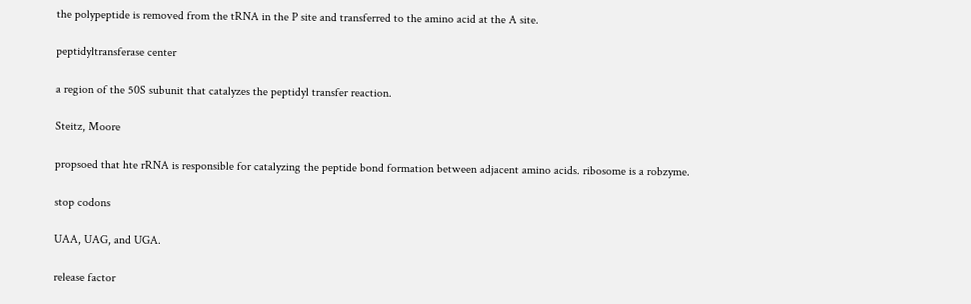the polypeptide is removed from the tRNA in the P site and transferred to the amino acid at the A site.

peptidyltransferase center

a region of the 50S subunit that catalyzes the peptidyl transfer reaction.

Steitz, Moore

propsoed that hte rRNA is responsible for catalyzing the peptide bond formation between adjacent amino acids. ribosome is a robzyme.

stop codons

UAA, UAG, and UGA.

release factor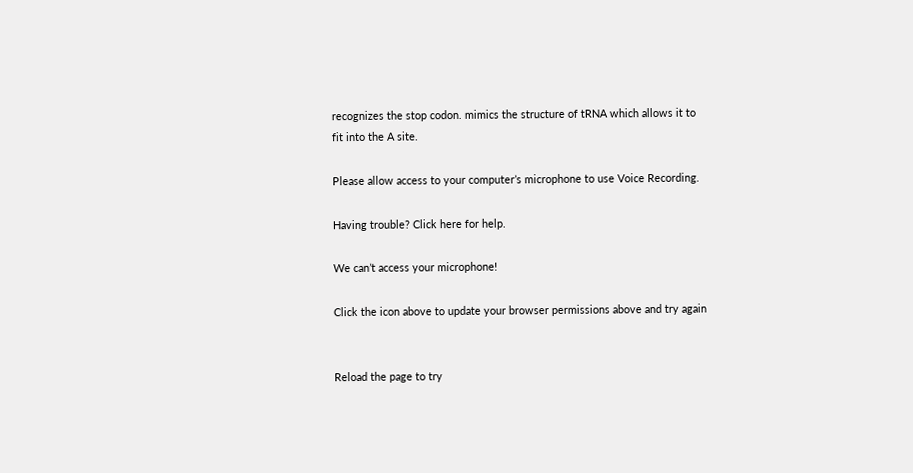recognizes the stop codon. mimics the structure of tRNA which allows it to fit into the A site.

Please allow access to your computer’s microphone to use Voice Recording.

Having trouble? Click here for help.

We can’t access your microphone!

Click the icon above to update your browser permissions above and try again


Reload the page to try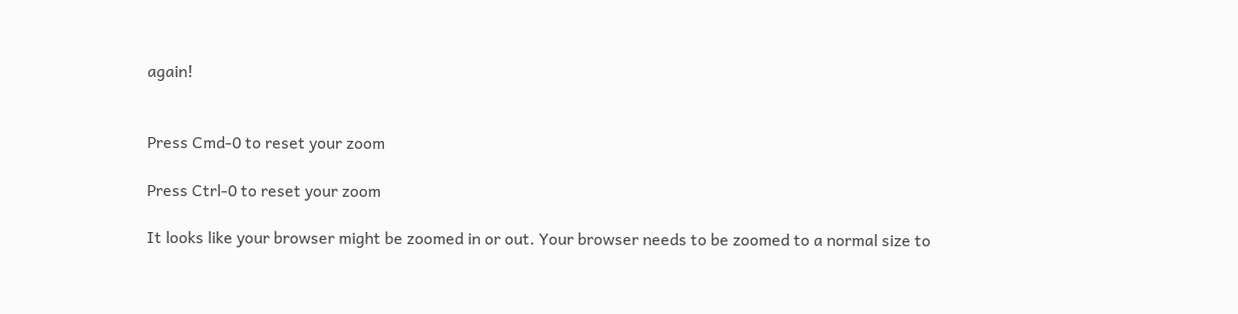again!


Press Cmd-0 to reset your zoom

Press Ctrl-0 to reset your zoom

It looks like your browser might be zoomed in or out. Your browser needs to be zoomed to a normal size to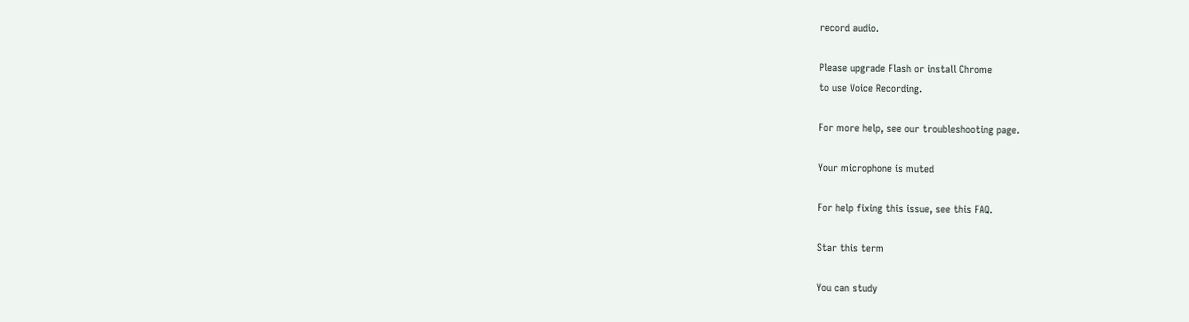record audio.

Please upgrade Flash or install Chrome
to use Voice Recording.

For more help, see our troubleshooting page.

Your microphone is muted

For help fixing this issue, see this FAQ.

Star this term

You can study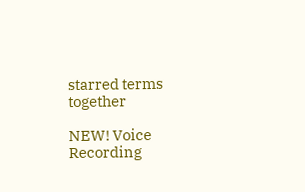starred terms together

NEW! Voice Recording